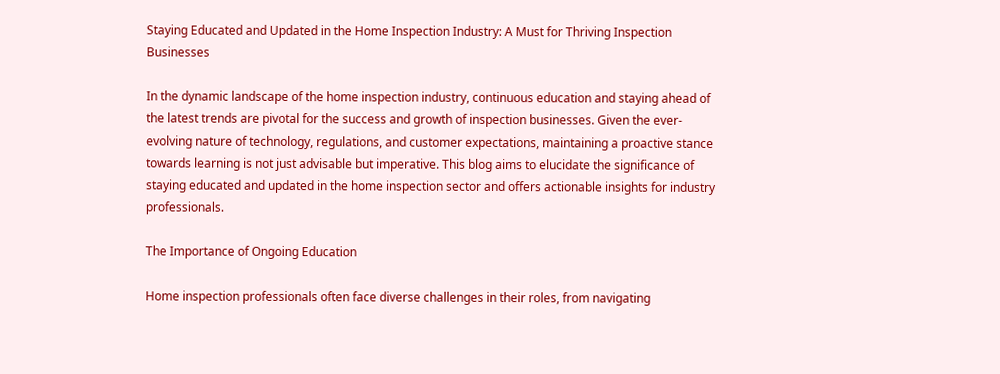Staying Educated and Updated in the Home Inspection Industry: A Must for Thriving Inspection Businesses

In the dynamic landscape of the home inspection industry, continuous education and staying ahead of the latest trends are pivotal for the success and growth of inspection businesses. Given the ever-evolving nature of technology, regulations, and customer expectations, maintaining a proactive stance towards learning is not just advisable but imperative. This blog aims to elucidate the significance of staying educated and updated in the home inspection sector and offers actionable insights for industry professionals.

The Importance of Ongoing Education

Home inspection professionals often face diverse challenges in their roles, from navigating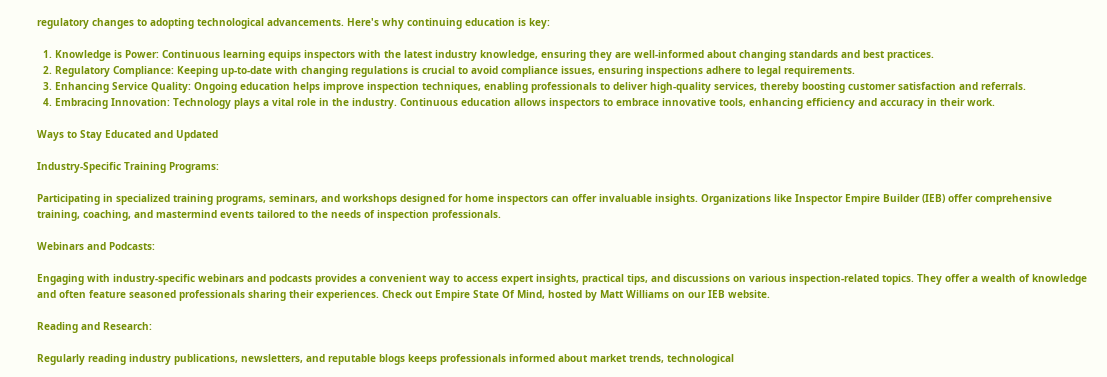regulatory changes to adopting technological advancements. Here's why continuing education is key:

  1. Knowledge is Power: Continuous learning equips inspectors with the latest industry knowledge, ensuring they are well-informed about changing standards and best practices.
  2. Regulatory Compliance: Keeping up-to-date with changing regulations is crucial to avoid compliance issues, ensuring inspections adhere to legal requirements.
  3. Enhancing Service Quality: Ongoing education helps improve inspection techniques, enabling professionals to deliver high-quality services, thereby boosting customer satisfaction and referrals.
  4. Embracing Innovation: Technology plays a vital role in the industry. Continuous education allows inspectors to embrace innovative tools, enhancing efficiency and accuracy in their work.

Ways to Stay Educated and Updated

Industry-Specific Training Programs:

Participating in specialized training programs, seminars, and workshops designed for home inspectors can offer invaluable insights. Organizations like Inspector Empire Builder (IEB) offer comprehensive training, coaching, and mastermind events tailored to the needs of inspection professionals.

Webinars and Podcasts:

Engaging with industry-specific webinars and podcasts provides a convenient way to access expert insights, practical tips, and discussions on various inspection-related topics. They offer a wealth of knowledge and often feature seasoned professionals sharing their experiences. Check out Empire State Of Mind, hosted by Matt Williams on our IEB website.

Reading and Research:

Regularly reading industry publications, newsletters, and reputable blogs keeps professionals informed about market trends, technological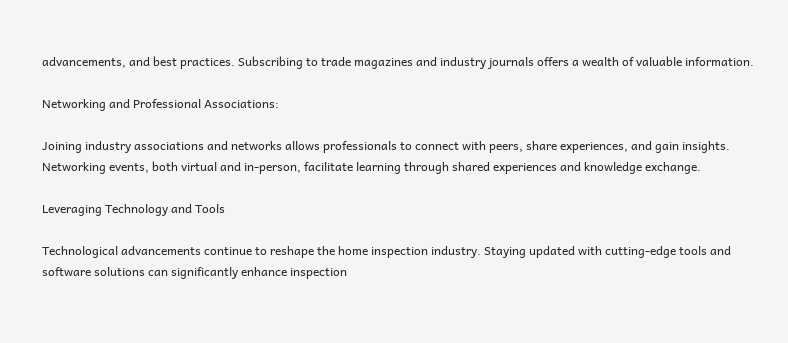advancements, and best practices. Subscribing to trade magazines and industry journals offers a wealth of valuable information.

Networking and Professional Associations:

Joining industry associations and networks allows professionals to connect with peers, share experiences, and gain insights. Networking events, both virtual and in-person, facilitate learning through shared experiences and knowledge exchange.

Leveraging Technology and Tools

Technological advancements continue to reshape the home inspection industry. Staying updated with cutting-edge tools and software solutions can significantly enhance inspection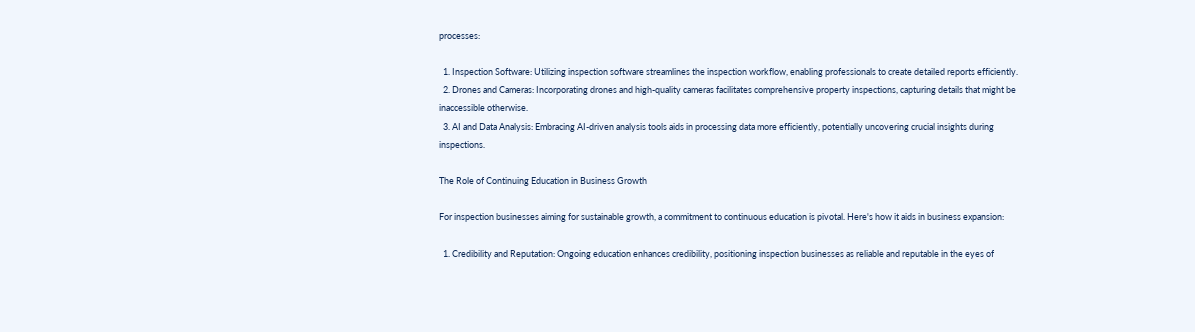processes:

  1. Inspection Software: Utilizing inspection software streamlines the inspection workflow, enabling professionals to create detailed reports efficiently.
  2. Drones and Cameras: Incorporating drones and high-quality cameras facilitates comprehensive property inspections, capturing details that might be inaccessible otherwise.
  3. AI and Data Analysis: Embracing AI-driven analysis tools aids in processing data more efficiently, potentially uncovering crucial insights during inspections.

The Role of Continuing Education in Business Growth

For inspection businesses aiming for sustainable growth, a commitment to continuous education is pivotal. Here's how it aids in business expansion:

  1. Credibility and Reputation: Ongoing education enhances credibility, positioning inspection businesses as reliable and reputable in the eyes of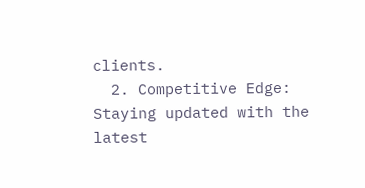clients.
  2. Competitive Edge: Staying updated with the latest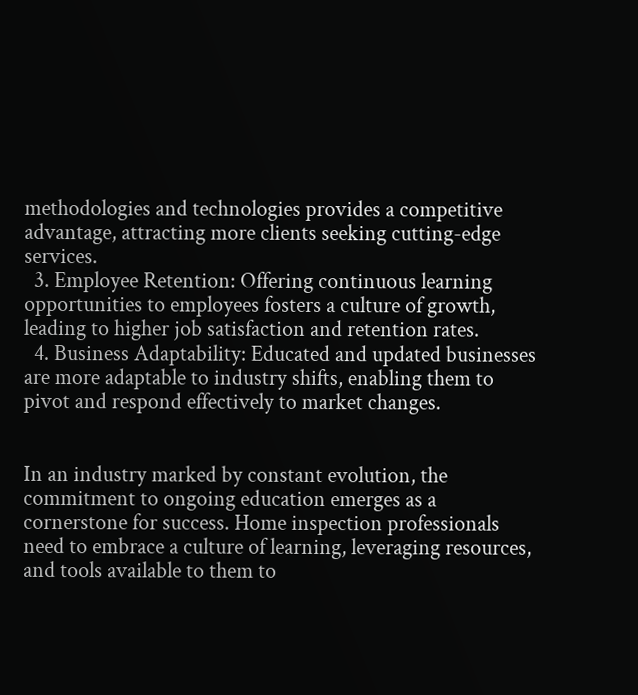methodologies and technologies provides a competitive advantage, attracting more clients seeking cutting-edge services.
  3. Employee Retention: Offering continuous learning opportunities to employees fosters a culture of growth, leading to higher job satisfaction and retention rates.
  4. Business Adaptability: Educated and updated businesses are more adaptable to industry shifts, enabling them to pivot and respond effectively to market changes.


In an industry marked by constant evolution, the commitment to ongoing education emerges as a cornerstone for success. Home inspection professionals need to embrace a culture of learning, leveraging resources, and tools available to them to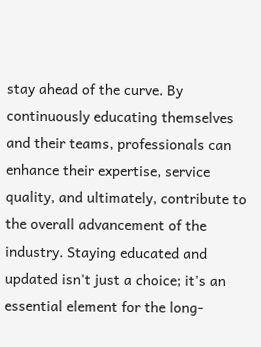stay ahead of the curve. By continuously educating themselves and their teams, professionals can enhance their expertise, service quality, and ultimately, contribute to the overall advancement of the industry. Staying educated and updated isn't just a choice; it's an essential element for the long-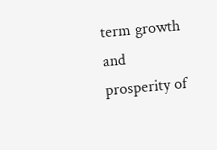term growth and prosperity of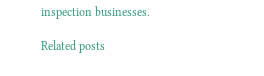inspection businesses.

Related posts